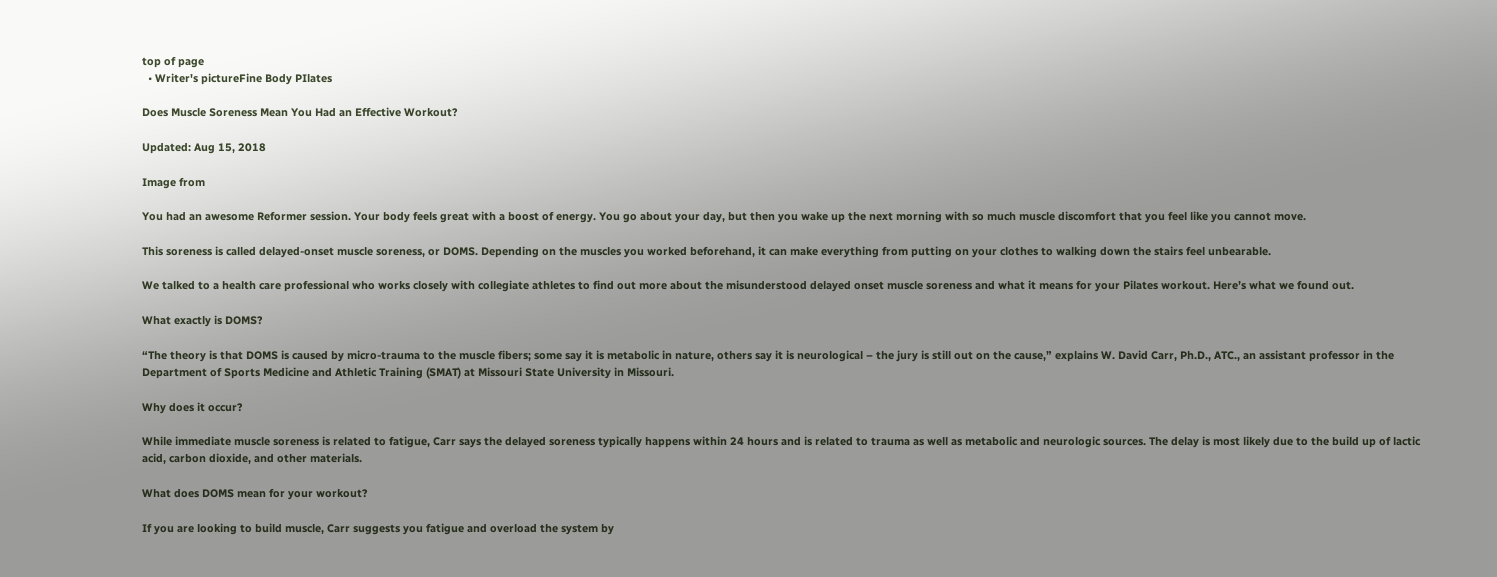top of page
  • Writer's pictureFine Body PIlates

Does Muscle Soreness Mean You Had an Effective Workout?

Updated: Aug 15, 2018

Image from

You had an awesome Reformer session. Your body feels great with a boost of energy. You go about your day, but then you wake up the next morning with so much muscle discomfort that you feel like you cannot move.

This soreness is called delayed-onset muscle soreness, or DOMS. Depending on the muscles you worked beforehand, it can make everything from putting on your clothes to walking down the stairs feel unbearable.

We talked to a health care professional who works closely with collegiate athletes to find out more about the misunderstood delayed onset muscle soreness and what it means for your Pilates workout. Here’s what we found out.

What exactly is DOMS?

“The theory is that DOMS is caused by micro-trauma to the muscle fibers; some say it is metabolic in nature, others say it is neurological – the jury is still out on the cause,” explains W. David Carr, Ph.D., ATC., an assistant professor in the Department of Sports Medicine and Athletic Training (SMAT) at Missouri State University in Missouri.

Why does it occur?

While immediate muscle soreness is related to fatigue, Carr says the delayed soreness typically happens within 24 hours and is related to trauma as well as metabolic and neurologic sources. The delay is most likely due to the build up of lactic acid, carbon dioxide, and other materials.

What does DOMS mean for your workout?

If you are looking to build muscle, Carr suggests you fatigue and overload the system by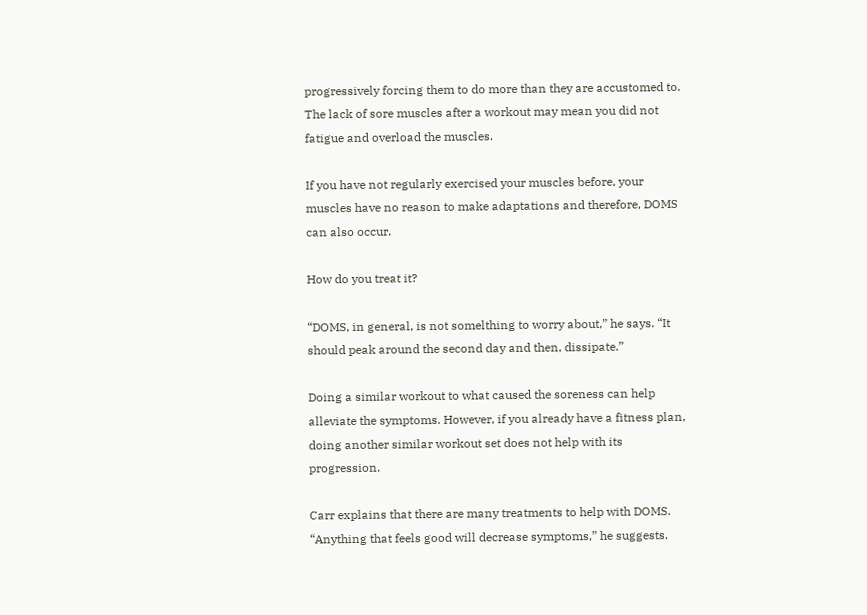progressively forcing them to do more than they are accustomed to. The lack of sore muscles after a workout may mean you did not fatigue and overload the muscles.

If you have not regularly exercised your muscles before, your muscles have no reason to make adaptations and therefore, DOMS can also occur.

How do you treat it?

“DOMS, in general, is not somelthing to worry about,” he says. “It should peak around the second day and then, dissipate.”

Doing a similar workout to what caused the soreness can help alleviate the symptoms. However, if you already have a fitness plan, doing another similar workout set does not help with its progression.

Carr explains that there are many treatments to help with DOMS. “Anything that feels good will decrease symptoms,” he suggests.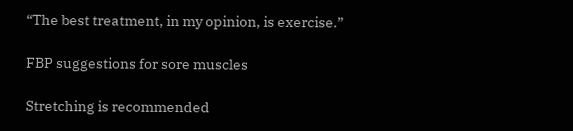“The best treatment, in my opinion, is exercise.”

FBP suggestions for sore muscles

Stretching is recommended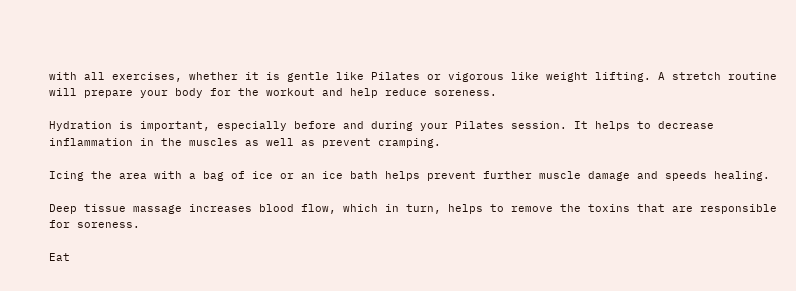with all exercises, whether it is gentle like Pilates or vigorous like weight lifting. A stretch routine will prepare your body for the workout and help reduce soreness.

Hydration is important, especially before and during your Pilates session. It helps to decrease inflammation in the muscles as well as prevent cramping.

Icing the area with a bag of ice or an ice bath helps prevent further muscle damage and speeds healing.

Deep tissue massage increases blood flow, which in turn, helps to remove the toxins that are responsible for soreness.

Eat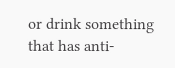or drink something that has anti-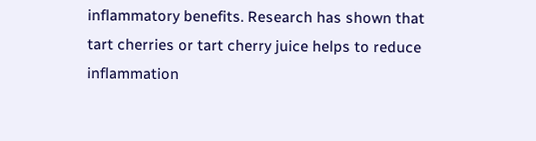inflammatory benefits. Research has shown that tart cherries or tart cherry juice helps to reduce inflammation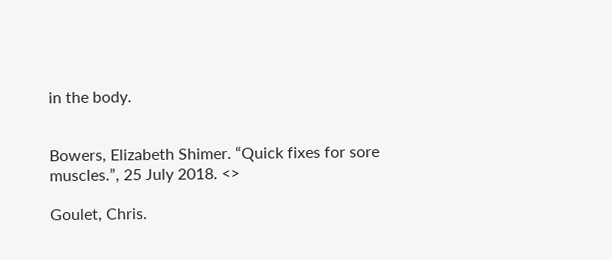in the body.


Bowers, Elizabeth Shimer. “Quick fixes for sore muscles.”, 25 July 2018. <>

Goulet, Chris.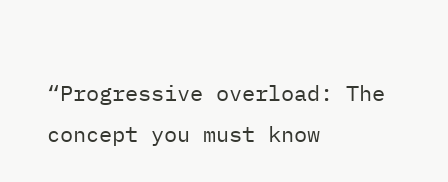“Progressive overload: The concept you must know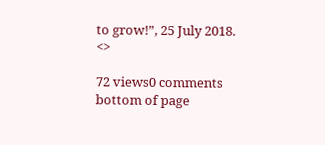to grow!”, 25 July 2018. <>

72 views0 comments
bottom of page